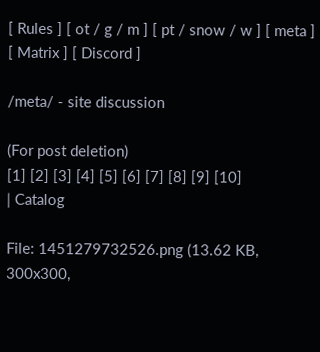[ Rules ] [ ot / g / m ] [ pt / snow / w ] [ meta ] [ Matrix ] [ Discord ]

/meta/ - site discussion

(For post deletion)
[1] [2] [3] [4] [5] [6] [7] [8] [9] [10]
| Catalog

File: 1451279732526.png (13.62 KB, 300x300,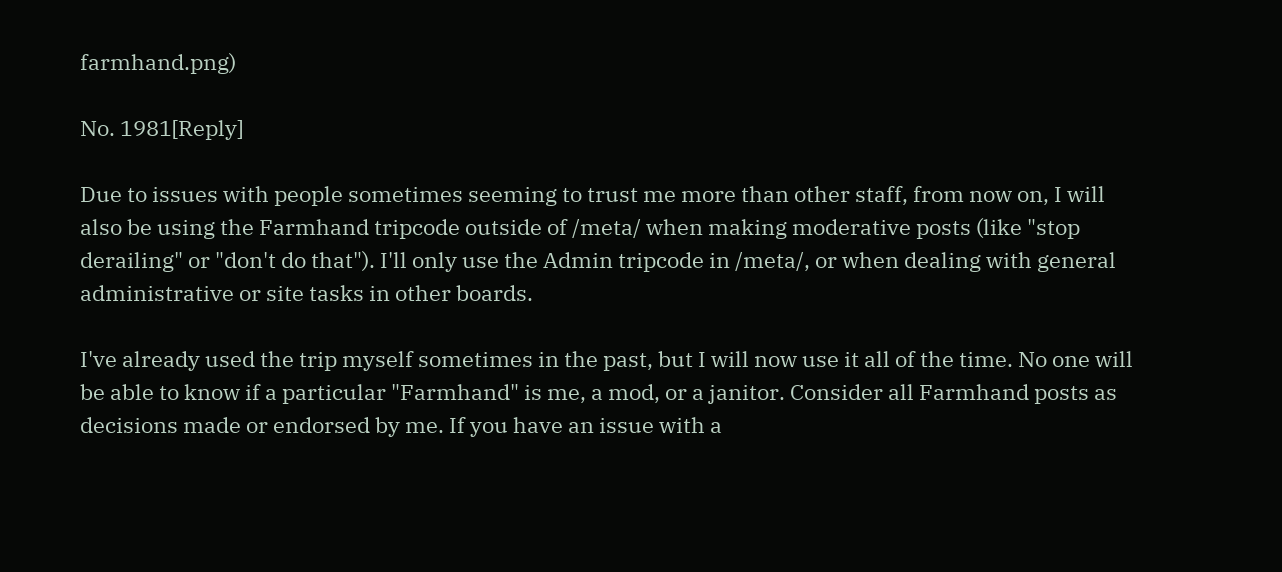farmhand.png)

No. 1981[Reply]

Due to issues with people sometimes seeming to trust me more than other staff, from now on, I will also be using the Farmhand tripcode outside of /meta/ when making moderative posts (like "stop derailing" or "don't do that"). I'll only use the Admin tripcode in /meta/, or when dealing with general administrative or site tasks in other boards.

I've already used the trip myself sometimes in the past, but I will now use it all of the time. No one will be able to know if a particular "Farmhand" is me, a mod, or a janitor. Consider all Farmhand posts as decisions made or endorsed by me. If you have an issue with a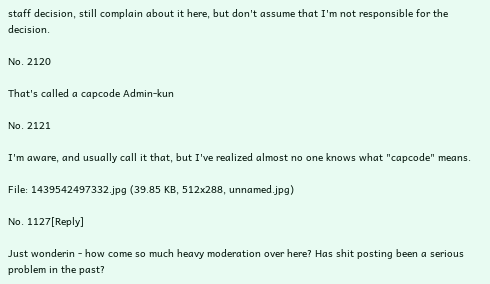staff decision, still complain about it here, but don't assume that I'm not responsible for the decision.

No. 2120

That's called a capcode Admin-kun

No. 2121

I'm aware, and usually call it that, but I've realized almost no one knows what "capcode" means.

File: 1439542497332.jpg (39.85 KB, 512x288, unnamed.jpg)

No. 1127[Reply]

Just wonderin - how come so much heavy moderation over here? Has shit posting been a serious problem in the past?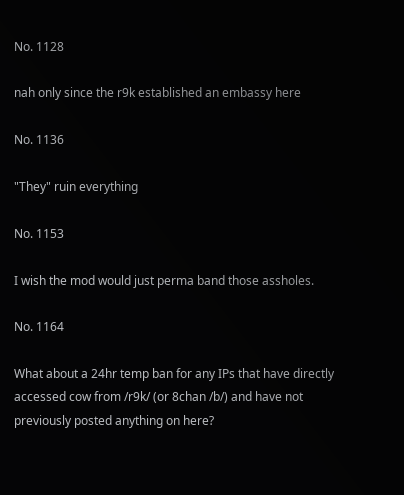No. 1128

nah only since the r9k established an embassy here

No. 1136

"They" ruin everything

No. 1153

I wish the mod would just perma band those assholes.

No. 1164

What about a 24hr temp ban for any IPs that have directly accessed cow from /r9k/ (or 8chan /b/) and have not previously posted anything on here?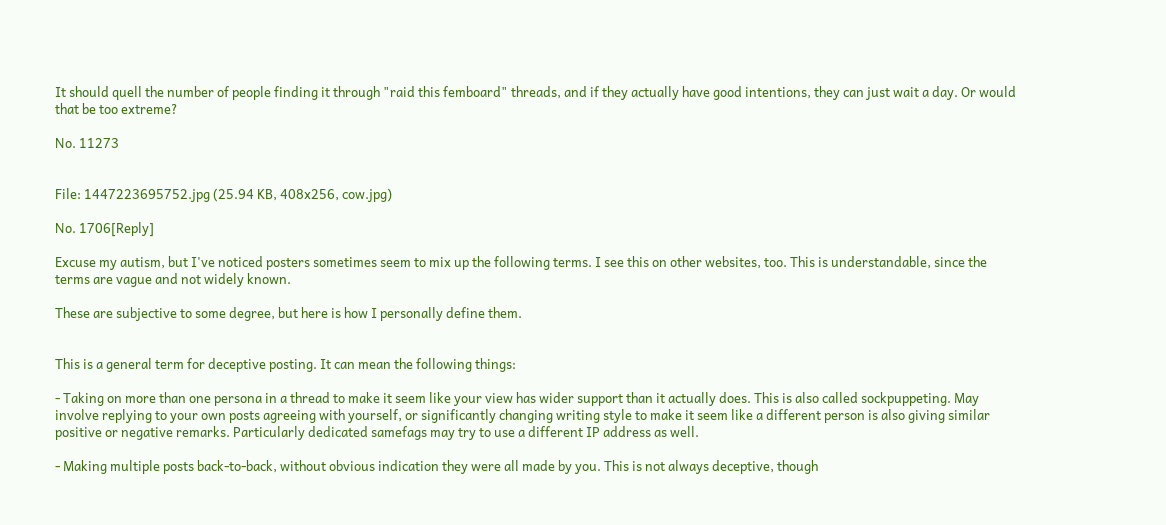It should quell the number of people finding it through "raid this femboard" threads, and if they actually have good intentions, they can just wait a day. Or would that be too extreme?

No. 11273


File: 1447223695752.jpg (25.94 KB, 408x256, cow.jpg)

No. 1706[Reply]

Excuse my autism, but I've noticed posters sometimes seem to mix up the following terms. I see this on other websites, too. This is understandable, since the terms are vague and not widely known.

These are subjective to some degree, but here is how I personally define them.


This is a general term for deceptive posting. It can mean the following things:

- Taking on more than one persona in a thread to make it seem like your view has wider support than it actually does. This is also called sockpuppeting. May involve replying to your own posts agreeing with yourself, or significantly changing writing style to make it seem like a different person is also giving similar positive or negative remarks. Particularly dedicated samefags may try to use a different IP address as well.

- Making multiple posts back-to-back, without obvious indication they were all made by you. This is not always deceptive, though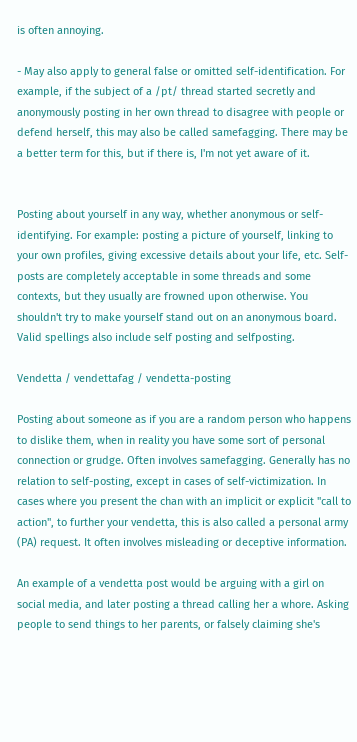is often annoying.

- May also apply to general false or omitted self-identification. For example, if the subject of a /pt/ thread started secretly and anonymously posting in her own thread to disagree with people or defend herself, this may also be called samefagging. There may be a better term for this, but if there is, I'm not yet aware of it.


Posting about yourself in any way, whether anonymous or self-identifying. For example: posting a picture of yourself, linking to your own profiles, giving excessive details about your life, etc. Self-posts are completely acceptable in some threads and some contexts, but they usually are frowned upon otherwise. You shouldn't try to make yourself stand out on an anonymous board. Valid spellings also include self posting and selfposting.

Vendetta / vendettafag / vendetta-posting

Posting about someone as if you are a random person who happens to dislike them, when in reality you have some sort of personal connection or grudge. Often involves samefagging. Generally has no relation to self-posting, except in cases of self-victimization. In cases where you present the chan with an implicit or explicit "call to action", to further your vendetta, this is also called a personal army (PA) request. It often involves misleading or deceptive information.

An example of a vendetta post would be arguing with a girl on social media, and later posting a thread calling her a whore. Asking people to send things to her parents, or falsely claiming she's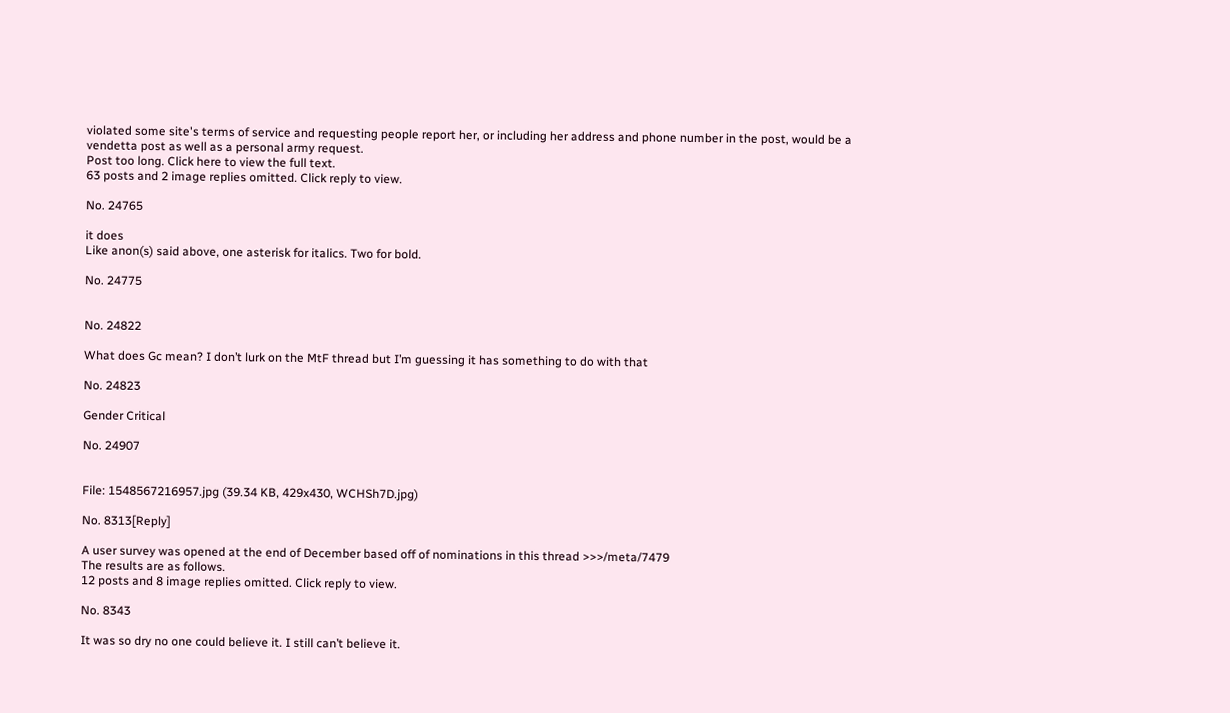violated some site's terms of service and requesting people report her, or including her address and phone number in the post, would be a vendetta post as well as a personal army request.
Post too long. Click here to view the full text.
63 posts and 2 image replies omitted. Click reply to view.

No. 24765

it does
Like anon(s) said above, one asterisk for italics. Two for bold.

No. 24775


No. 24822

What does Gc mean? I don’t lurk on the MtF thread but I’m guessing it has something to do with that

No. 24823

Gender Critical

No. 24907


File: 1548567216957.jpg (39.34 KB, 429x430, WCHSh7D.jpg)

No. 8313[Reply]

A user survey was opened at the end of December based off of nominations in this thread >>>/meta/7479
The results are as follows.
12 posts and 8 image replies omitted. Click reply to view.

No. 8343

It was so dry no one could believe it. I still can’t believe it.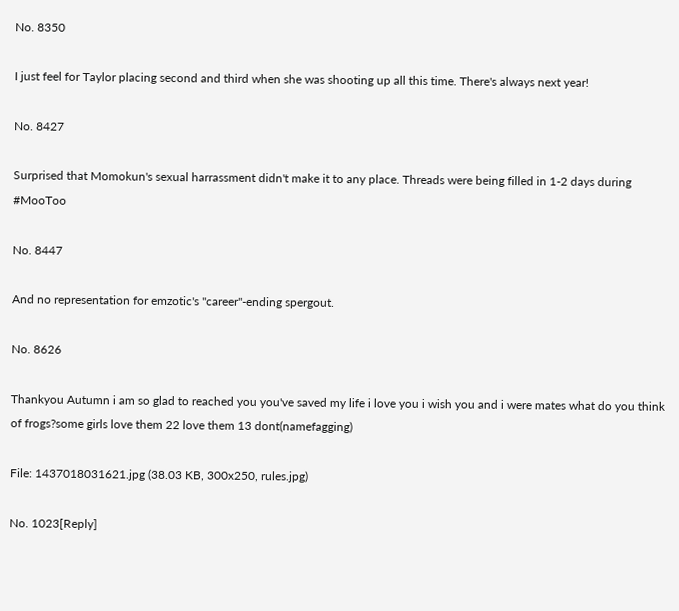No. 8350

I just feel for Taylor placing second and third when she was shooting up all this time. There's always next year!

No. 8427

Surprised that Momokun's sexual harrassment didn't make it to any place. Threads were being filled in 1-2 days during #MooToo

No. 8447

And no representation for emzotic's "career"-ending spergout.

No. 8626

Thankyou Autumn i am so glad to reached you you've saved my life i love you i wish you and i were mates what do you think of frogs?some girls love them 22 love them 13 dont(namefagging)

File: 1437018031621.jpg (38.03 KB, 300x250, rules.jpg)

No. 1023[Reply]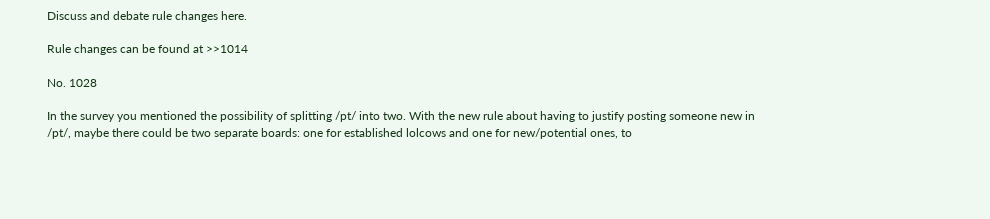Discuss and debate rule changes here.

Rule changes can be found at >>1014

No. 1028

In the survey you mentioned the possibility of splitting /pt/ into two. With the new rule about having to justify posting someone new in /pt/, maybe there could be two separate boards: one for established lolcows and one for new/potential ones, to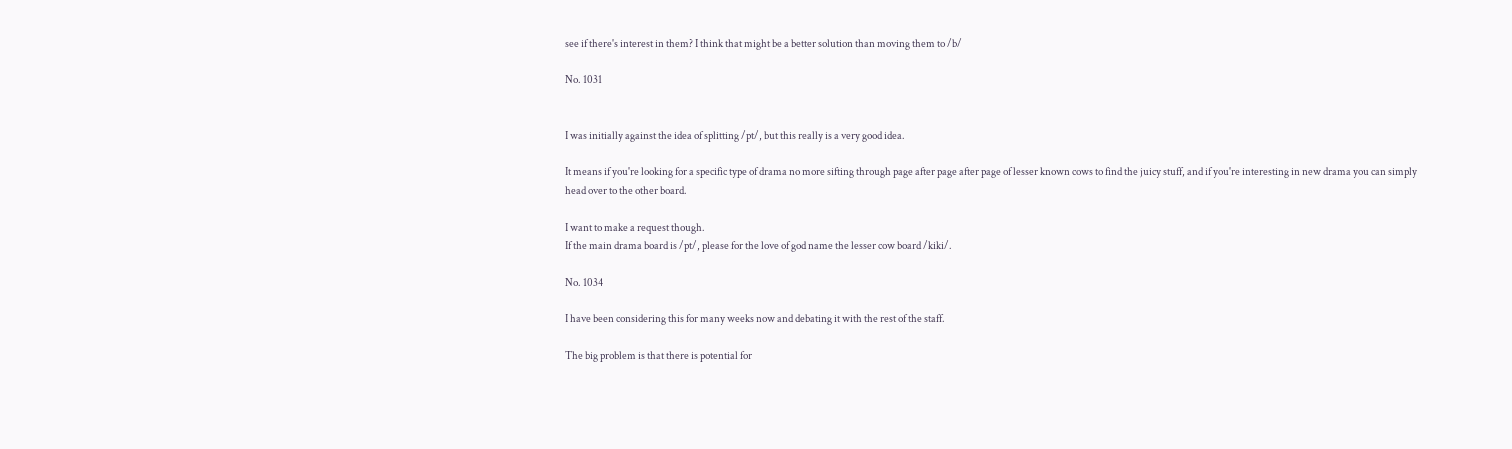see if there's interest in them? I think that might be a better solution than moving them to /b/

No. 1031


I was initially against the idea of splitting /pt/, but this really is a very good idea.

It means if you're looking for a specific type of drama no more sifting through page after page after page of lesser known cows to find the juicy stuff, and if you're interesting in new drama you can simply head over to the other board.

I want to make a request though.
If the main drama board is /pt/, please for the love of god name the lesser cow board /kiki/.

No. 1034

I have been considering this for many weeks now and debating it with the rest of the staff.

The big problem is that there is potential for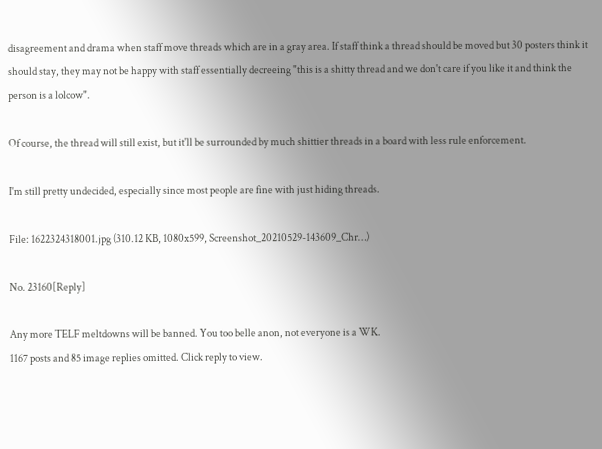disagreement and drama when staff move threads which are in a gray area. If staff think a thread should be moved but 30 posters think it should stay, they may not be happy with staff essentially decreeing "this is a shitty thread and we don't care if you like it and think the person is a lolcow".

Of course, the thread will still exist, but it'll be surrounded by much shittier threads in a board with less rule enforcement.

I'm still pretty undecided, especially since most people are fine with just hiding threads.

File: 1622324318001.jpg (310.12 KB, 1080x599, Screenshot_20210529-143609_Chr…)

No. 23160[Reply]

Any more TELF meltdowns will be banned. You too belle anon, not everyone is a WK.
1167 posts and 85 image replies omitted. Click reply to view.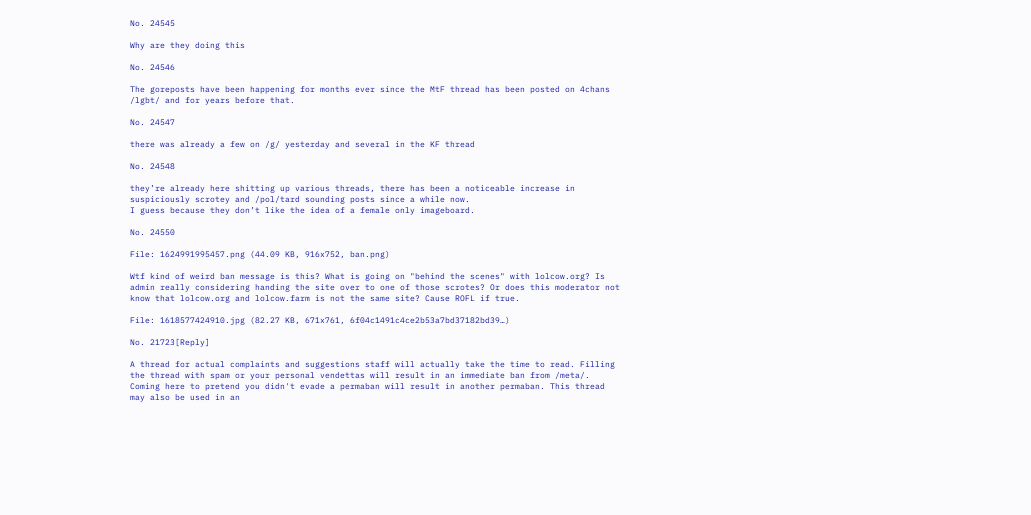No. 24545

Why are they doing this

No. 24546

The goreposts have been happening for months ever since the MtF thread has been posted on 4chans /lgbt/ and for years before that.

No. 24547

there was already a few on /g/ yesterday and several in the KF thread

No. 24548

they’re already here shitting up various threads, there has been a noticeable increase in suspiciously scrotey and /pol/tard sounding posts since a while now.
I guess because they don’t like the idea of a female only imageboard.

No. 24550

File: 1624991995457.png (44.09 KB, 916x752, ban.png)

Wtf kind of weird ban message is this? What is going on "behind the scenes" with lolcow.org? Is admin really considering handing the site over to one of those scrotes? Or does this moderator not know that lolcow.org and lolcow.farm is not the same site? Cause ROFL if true.

File: 1618577424910.jpg (82.27 KB, 671x761, 6f04c1491c4ce2b53a7bd37182bd39…)

No. 21723[Reply]

A thread for actual complaints and suggestions staff will actually take the time to read. Filling the thread with spam or your personal vendettas will result in an immediate ban from /meta/. Coming here to pretend you didn't evade a permaban will result in another permaban. This thread may also be used in an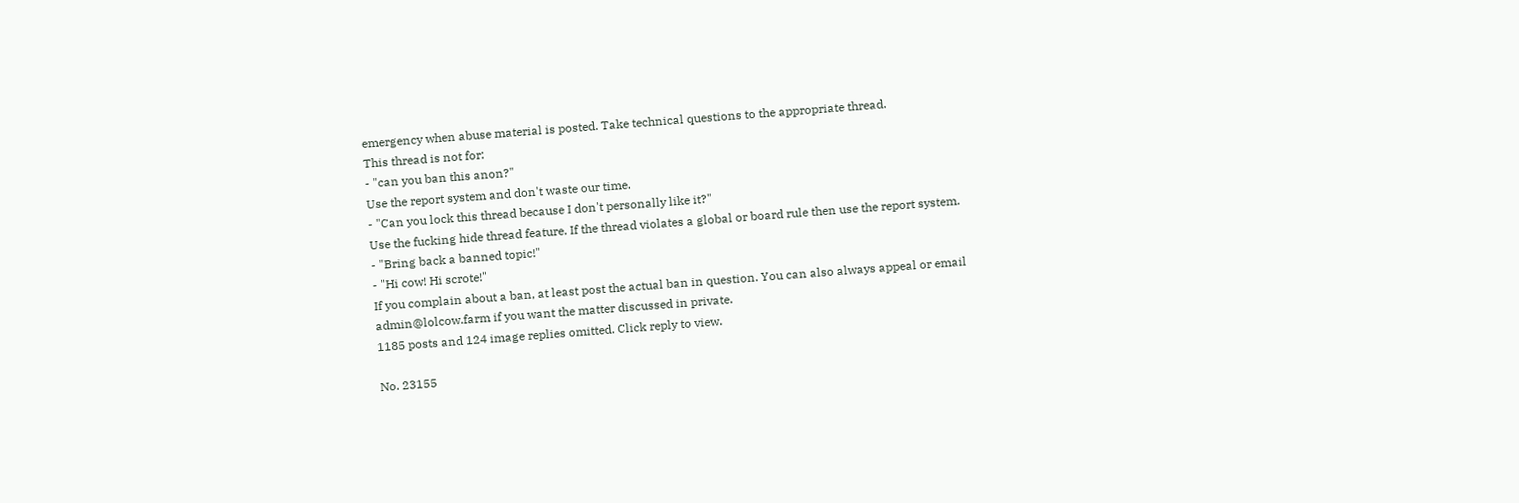emergency when abuse material is posted. Take technical questions to the appropriate thread.
This thread is not for:
- "can you ban this anon?"
Use the report system and don't waste our time.
- "Can you lock this thread because I don't personally like it?"
Use the fucking hide thread feature. If the thread violates a global or board rule then use the report system.
- "Bring back a banned topic!"
- "Hi cow! Hi scrote!"
If you complain about a ban, at least post the actual ban in question. You can also always appeal or email admin@lolcow.farm if you want the matter discussed in private.
1185 posts and 124 image replies omitted. Click reply to view.

No. 23155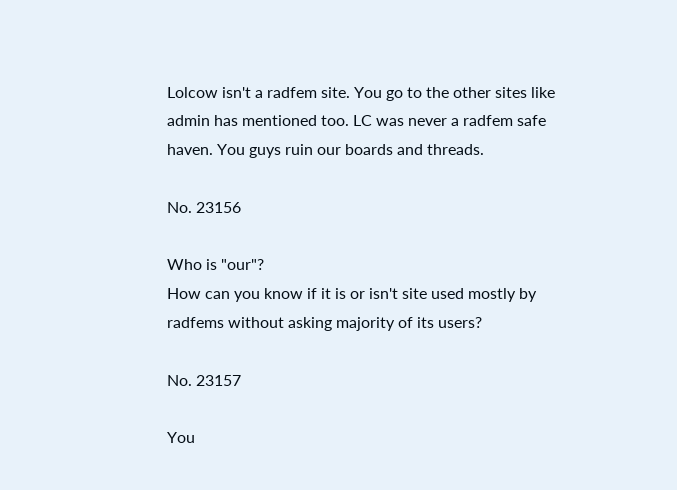Lolcow isn't a radfem site. You go to the other sites like admin has mentioned too. LC was never a radfem safe haven. You guys ruin our boards and threads.

No. 23156

Who is "our"?
How can you know if it is or isn't site used mostly by radfems without asking majority of its users?

No. 23157

You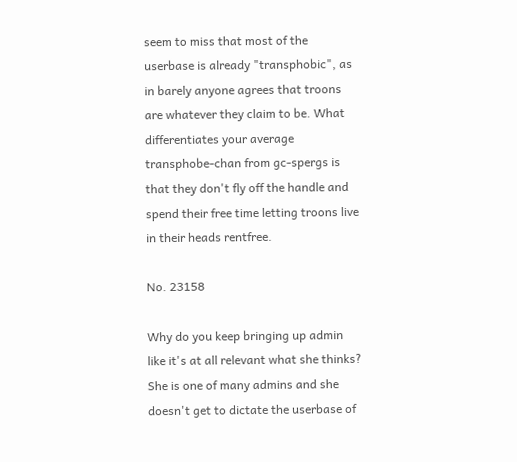seem to miss that most of the userbase is already "transphobic", as in barely anyone agrees that troons are whatever they claim to be. What differentiates your average transphobe-chan from gc-spergs is that they don't fly off the handle and spend their free time letting troons live in their heads rentfree.

No. 23158

Why do you keep bringing up admin like it's at all relevant what she thinks? She is one of many admins and she doesn't get to dictate the userbase of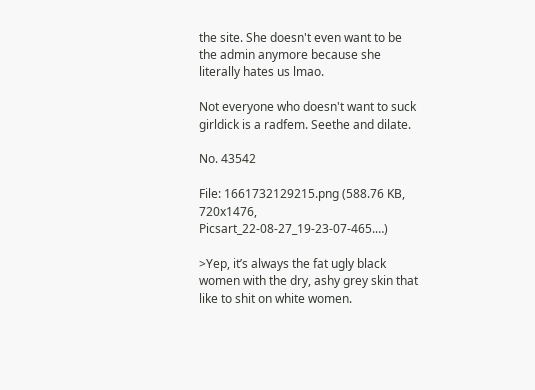the site. She doesn't even want to be the admin anymore because she literally hates us lmao.

Not everyone who doesn't want to suck girldick is a radfem. Seethe and dilate.

No. 43542

File: 1661732129215.png (588.76 KB, 720x1476, Picsart_22-08-27_19-23-07-465.…)

>Yep, it’s always the fat ugly black women with the dry, ashy grey skin that like to shit on white women.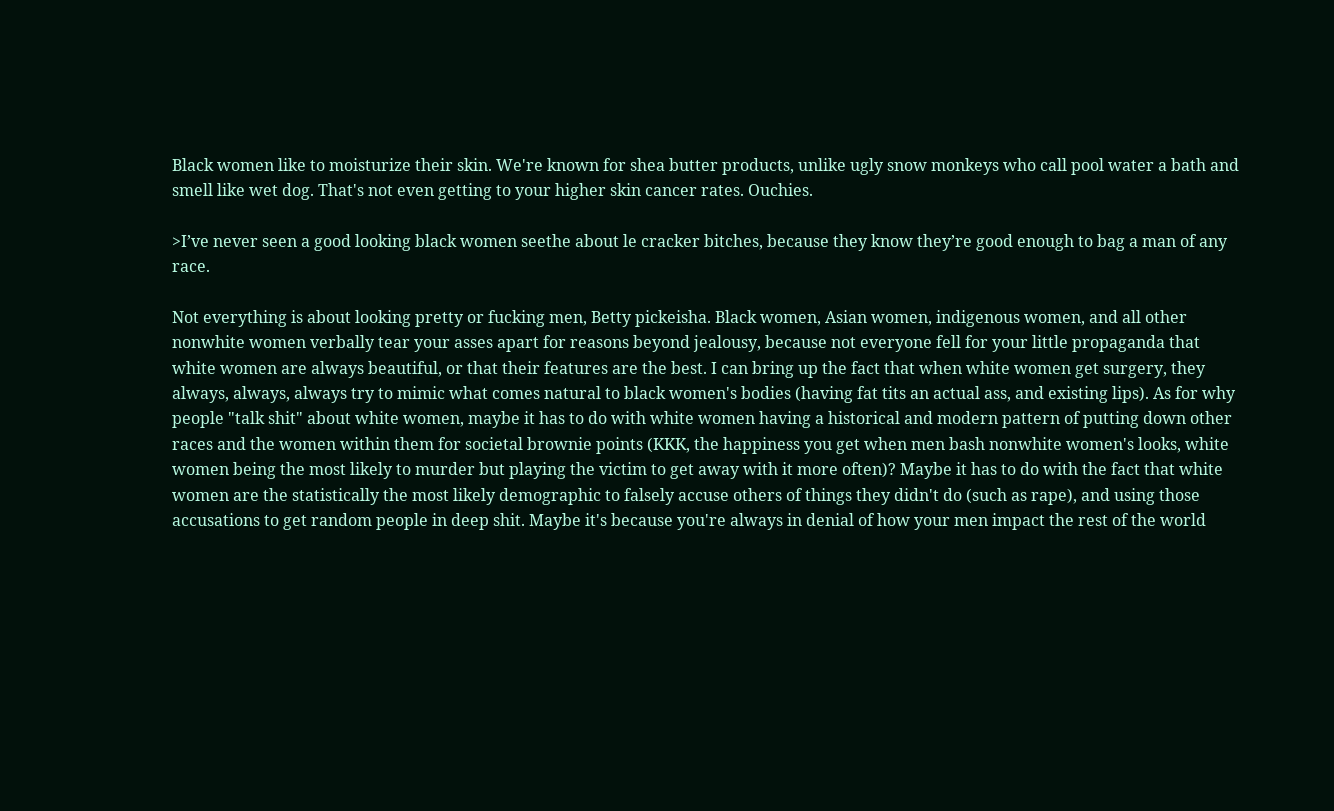Black women like to moisturize their skin. We're known for shea butter products, unlike ugly snow monkeys who call pool water a bath and smell like wet dog. That's not even getting to your higher skin cancer rates. Ouchies.

>I’ve never seen a good looking black women seethe about le cracker bitches, because they know they’re good enough to bag a man of any race.

Not everything is about looking pretty or fucking men, Betty pickeisha. Black women, Asian women, indigenous women, and all other nonwhite women verbally tear your asses apart for reasons beyond jealousy, because not everyone fell for your little propaganda that white women are always beautiful, or that their features are the best. I can bring up the fact that when white women get surgery, they always, always, always try to mimic what comes natural to black women's bodies (having fat tits an actual ass, and existing lips). As for why people "talk shit" about white women, maybe it has to do with white women having a historical and modern pattern of putting down other races and the women within them for societal brownie points (KKK, the happiness you get when men bash nonwhite women's looks, white women being the most likely to murder but playing the victim to get away with it more often)? Maybe it has to do with the fact that white women are the statistically the most likely demographic to falsely accuse others of things they didn't do (such as rape), and using those accusations to get random people in deep shit. Maybe it's because you're always in denial of how your men impact the rest of the world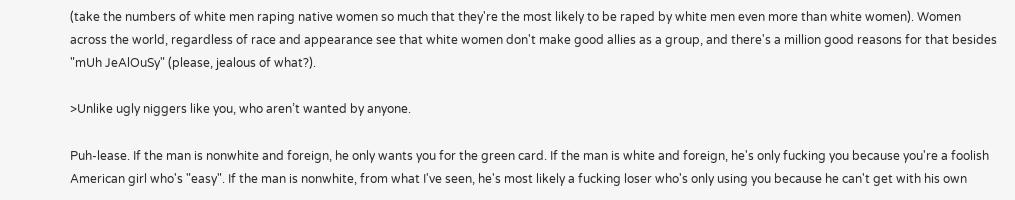(take the numbers of white men raping native women so much that they're the most likely to be raped by white men even more than white women). Women across the world, regardless of race and appearance see that white women don't make good allies as a group, and there's a million good reasons for that besides "mUh JeAlOuSy" (please, jealous of what?).

>Unlike ugly niggers like you, who aren’t wanted by anyone.

Puh-lease. If the man is nonwhite and foreign, he only wants you for the green card. If the man is white and foreign, he's only fucking you because you're a foolish American girl who's "easy". If the man is nonwhite, from what I've seen, he's most likely a fucking loser who's only using you because he can't get with his own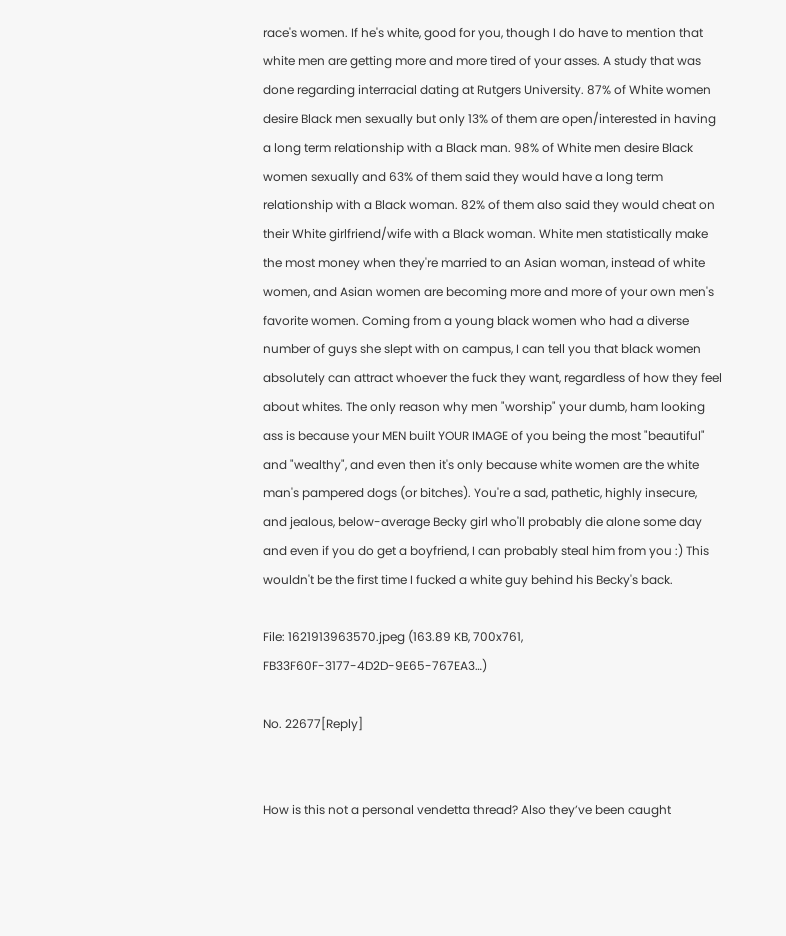race's women. If he's white, good for you, though I do have to mention that white men are getting more and more tired of your asses. A study that was done regarding interracial dating at Rutgers University. 87% of White women desire Black men sexually but only 13% of them are open/interested in having a long term relationship with a Black man. 98% of White men desire Black women sexually and 63% of them said they would have a long term relationship with a Black woman. 82% of them also said they would cheat on their White girlfriend/wife with a Black woman. White men statistically make the most money when they're married to an Asian woman, instead of white women, and Asian women are becoming more and more of your own men's favorite women. Coming from a young black women who had a diverse number of guys she slept with on campus, I can tell you that black women absolutely can attract whoever the fuck they want, regardless of how they feel about whites. The only reason why men "worship" your dumb, ham looking ass is because your MEN built YOUR IMAGE of you being the most "beautiful" and "wealthy", and even then it's only because white women are the white man's pampered dogs (or bitches). You're a sad, pathetic, highly insecure, and jealous, below-average Becky girl who'll probably die alone some day and even if you do get a boyfriend, I can probably steal him from you :) This wouldn't be the first time I fucked a white guy behind his Becky's back.

File: 1621913963570.jpeg (163.89 KB, 700x761, FB33F60F-3177-4D2D-9E65-767EA3…)

No. 22677[Reply]


How is this not a personal vendetta thread? Also they’ve been caught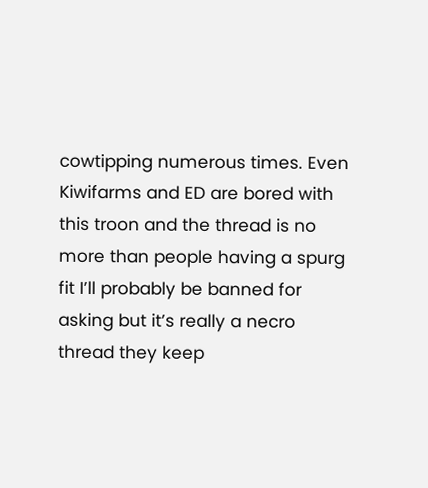cowtipping numerous times. Even Kiwifarms and ED are bored with this troon and the thread is no more than people having a spurg fit I’ll probably be banned for asking but it’s really a necro thread they keep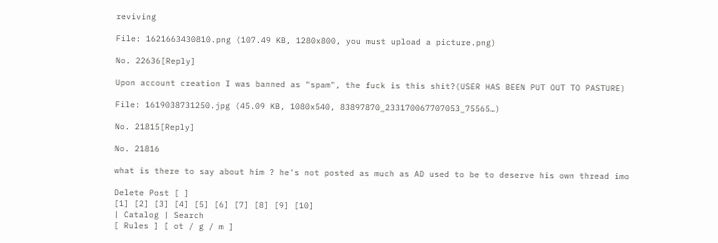reviving

File: 1621663430810.png (107.49 KB, 1280x800, you must upload a picture.png)

No. 22636[Reply]

Upon account creation I was banned as "spam", the fuck is this shit?(USER HAS BEEN PUT OUT TO PASTURE)

File: 1619038731250.jpg (45.09 KB, 1080x540, 83897870_233170067707053_75565…)

No. 21815[Reply]

No. 21816

what is there to say about him ? he's not posted as much as AD used to be to deserve his own thread imo

Delete Post [ ]
[1] [2] [3] [4] [5] [6] [7] [8] [9] [10]
| Catalog | Search
[ Rules ] [ ot / g / m ]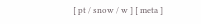[ pt / snow / w ] [ meta ]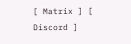[ Matrix ] [ Discord ]